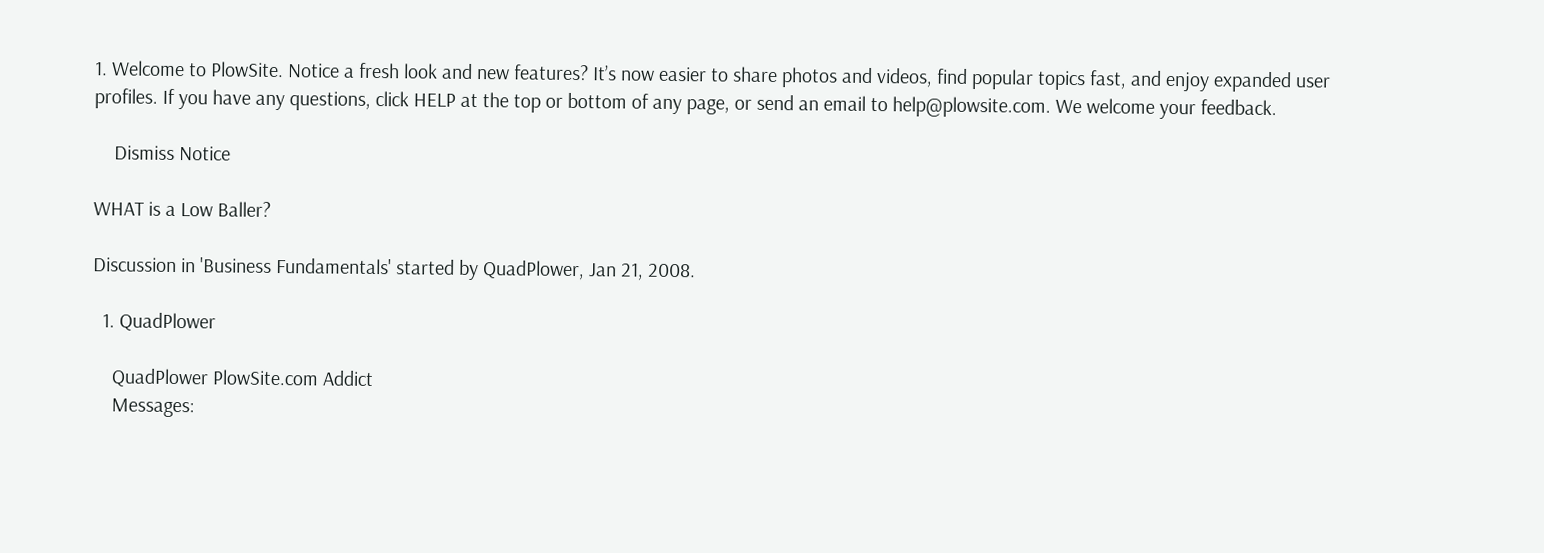1. Welcome to PlowSite. Notice a fresh look and new features? It’s now easier to share photos and videos, find popular topics fast, and enjoy expanded user profiles. If you have any questions, click HELP at the top or bottom of any page, or send an email to help@plowsite.com. We welcome your feedback.

    Dismiss Notice

WHAT is a Low Baller?

Discussion in 'Business Fundamentals' started by QuadPlower, Jan 21, 2008.

  1. QuadPlower

    QuadPlower PlowSite.com Addict
    Messages: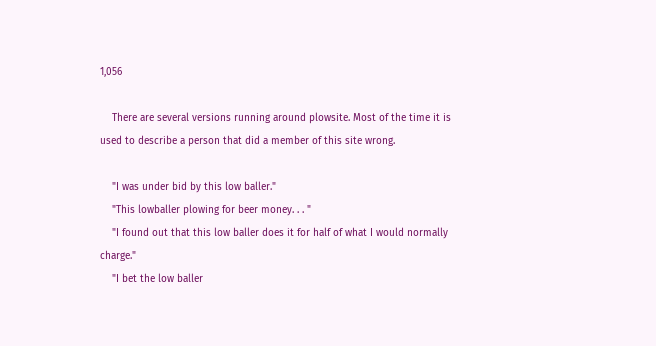1,056

    There are several versions running around plowsite. Most of the time it is used to describe a person that did a member of this site wrong.

    "I was under bid by this low baller."
    "This lowballer plowing for beer money. . . "
    "I found out that this low baller does it for half of what I would normally charge."
    "I bet the low baller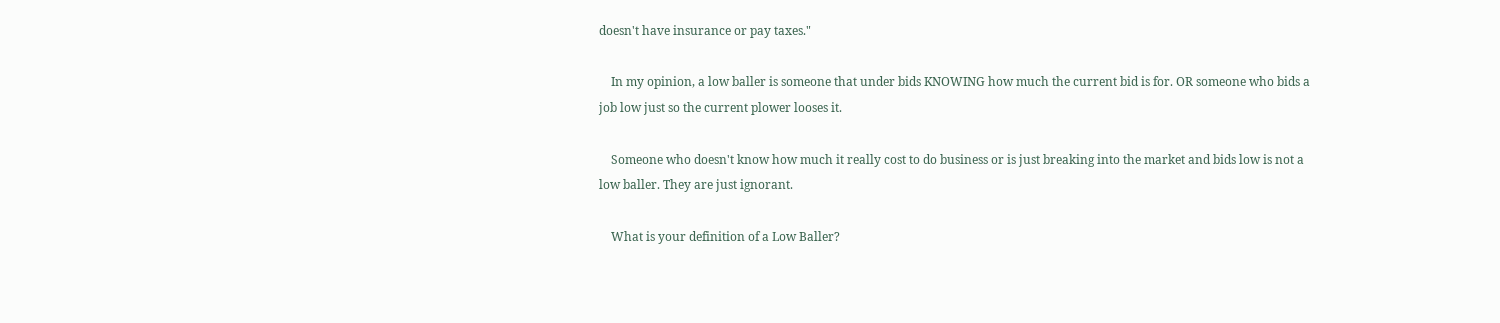doesn't have insurance or pay taxes."

    In my opinion, a low baller is someone that under bids KNOWING how much the current bid is for. OR someone who bids a job low just so the current plower looses it.

    Someone who doesn't know how much it really cost to do business or is just breaking into the market and bids low is not a low baller. They are just ignorant.

    What is your definition of a Low Baller?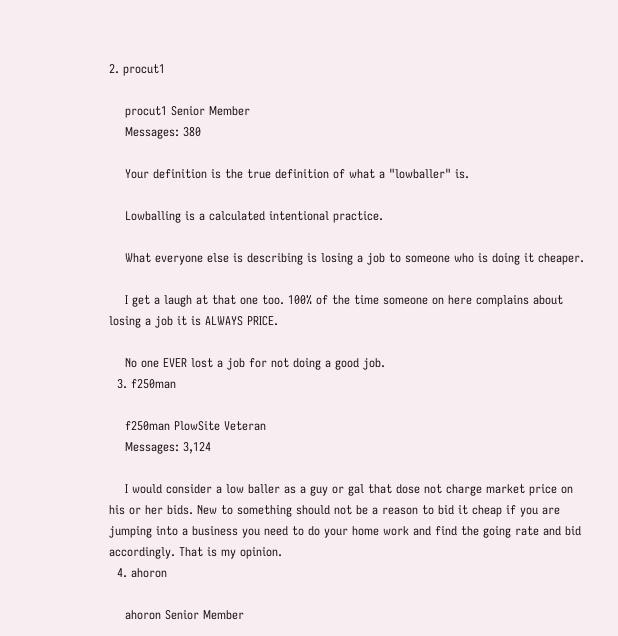2. procut1

    procut1 Senior Member
    Messages: 380

    Your definition is the true definition of what a "lowballer" is.

    Lowballing is a calculated intentional practice.

    What everyone else is describing is losing a job to someone who is doing it cheaper.

    I get a laugh at that one too. 100% of the time someone on here complains about losing a job it is ALWAYS PRICE.

    No one EVER lost a job for not doing a good job.
  3. f250man

    f250man PlowSite Veteran
    Messages: 3,124

    I would consider a low baller as a guy or gal that dose not charge market price on his or her bids. New to something should not be a reason to bid it cheap if you are jumping into a business you need to do your home work and find the going rate and bid accordingly. That is my opinion.
  4. ahoron

    ahoron Senior Member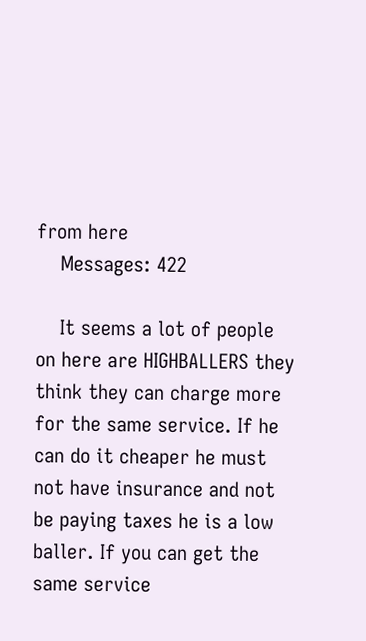from here
    Messages: 422

    It seems a lot of people on here are HIGHBALLERS they think they can charge more for the same service. If he can do it cheaper he must not have insurance and not be paying taxes he is a low baller. If you can get the same service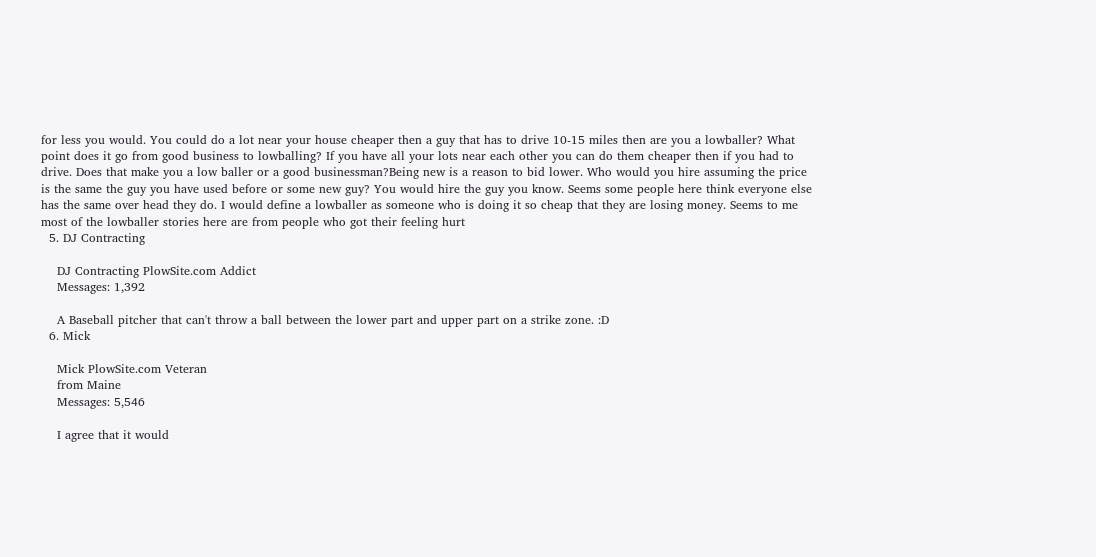for less you would. You could do a lot near your house cheaper then a guy that has to drive 10-15 miles then are you a lowballer? What point does it go from good business to lowballing? If you have all your lots near each other you can do them cheaper then if you had to drive. Does that make you a low baller or a good businessman?Being new is a reason to bid lower. Who would you hire assuming the price is the same the guy you have used before or some new guy? You would hire the guy you know. Seems some people here think everyone else has the same over head they do. I would define a lowballer as someone who is doing it so cheap that they are losing money. Seems to me most of the lowballer stories here are from people who got their feeling hurt
  5. DJ Contracting

    DJ Contracting PlowSite.com Addict
    Messages: 1,392

    A Baseball pitcher that can't throw a ball between the lower part and upper part on a strike zone. :D
  6. Mick

    Mick PlowSite.com Veteran
    from Maine
    Messages: 5,546

    I agree that it would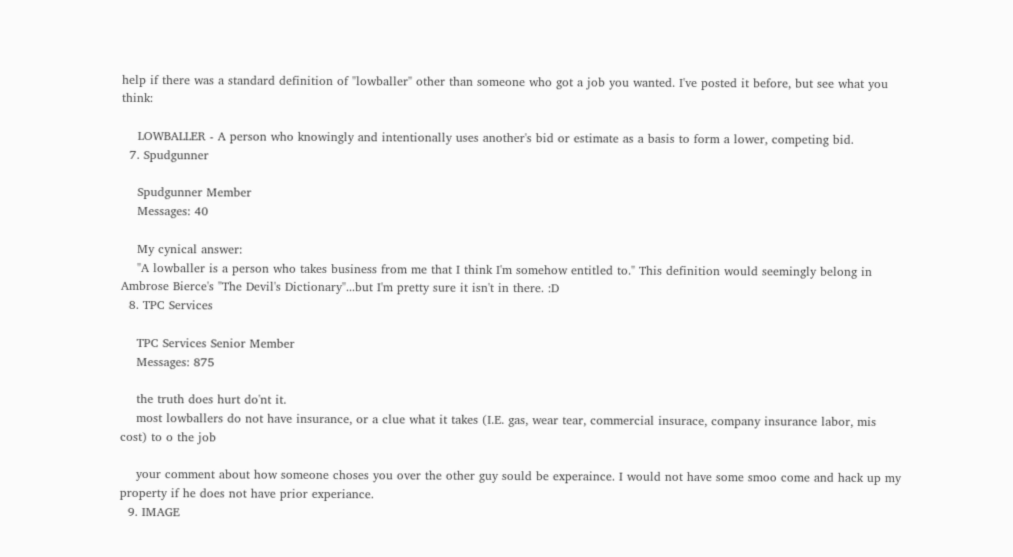help if there was a standard definition of "lowballer" other than someone who got a job you wanted. I've posted it before, but see what you think:

    LOWBALLER - A person who knowingly and intentionally uses another's bid or estimate as a basis to form a lower, competing bid.
  7. Spudgunner

    Spudgunner Member
    Messages: 40

    My cynical answer:
    "A lowballer is a person who takes business from me that I think I'm somehow entitled to." This definition would seemingly belong in Ambrose Bierce's "The Devil's Dictionary"...but I'm pretty sure it isn't in there. :D
  8. TPC Services

    TPC Services Senior Member
    Messages: 875

    the truth does hurt do'nt it.
    most lowballers do not have insurance, or a clue what it takes (I.E. gas, wear tear, commercial insurace, company insurance labor, mis cost) to o the job

    your comment about how someone choses you over the other guy sould be experaince. I would not have some smoo come and hack up my property if he does not have prior experiance.
  9. IMAGE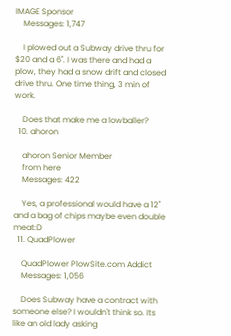IMAGE Sponsor
    Messages: 1,747

    I plowed out a Subway drive thru for $20 and a 6". I was there and had a plow, they had a snow drift and closed drive thru. One time thing, 3 min of work.

    Does that make me a lowballer?
  10. ahoron

    ahoron Senior Member
    from here
    Messages: 422

    Yes, a professional would have a 12" and a bag of chips maybe even double meat:D
  11. QuadPlower

    QuadPlower PlowSite.com Addict
    Messages: 1,056

    Does Subway have a contract with someone else? I wouldn't think so. Its like an old lady asking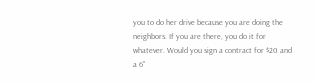you to do her drive because you are doing the neighbors. If you are there, you do it for whatever. Would you sign a contract for $20 and a 6"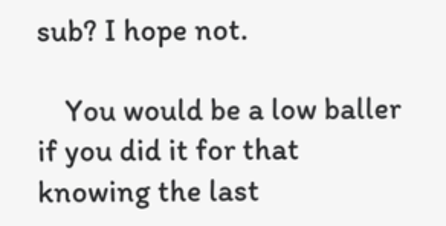sub? I hope not.

    You would be a low baller if you did it for that knowing the last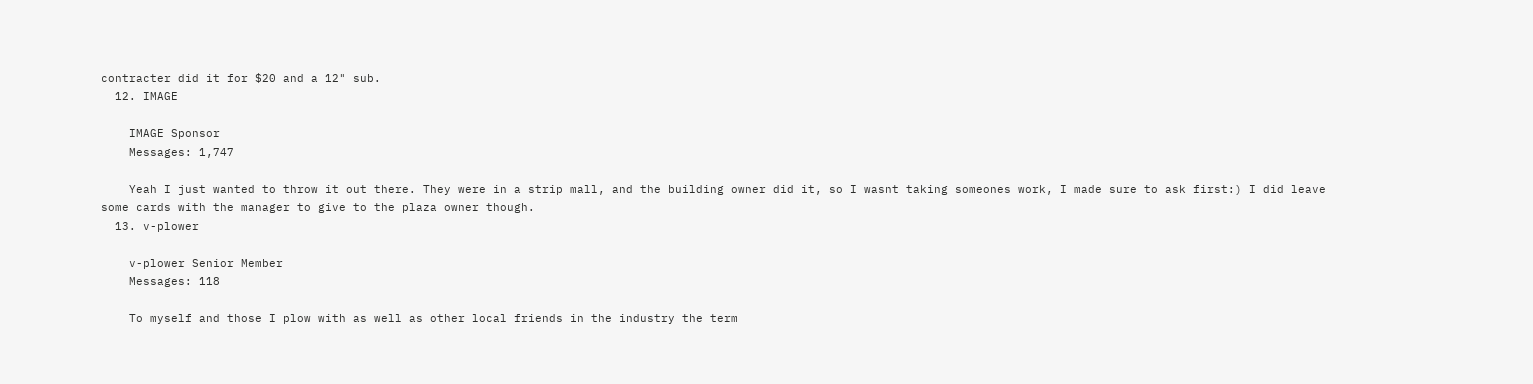contracter did it for $20 and a 12" sub.
  12. IMAGE

    IMAGE Sponsor
    Messages: 1,747

    Yeah I just wanted to throw it out there. They were in a strip mall, and the building owner did it, so I wasnt taking someones work, I made sure to ask first:) I did leave some cards with the manager to give to the plaza owner though.
  13. v-plower

    v-plower Senior Member
    Messages: 118

    To myself and those I plow with as well as other local friends in the industry the term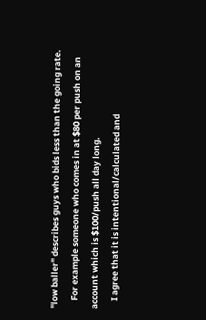"low baller" describes guys who bids less than the going rate.
    For example someone who comes in at $80 per push on an account which is $100/push all day long.
    I agree that it is intentional/calculated and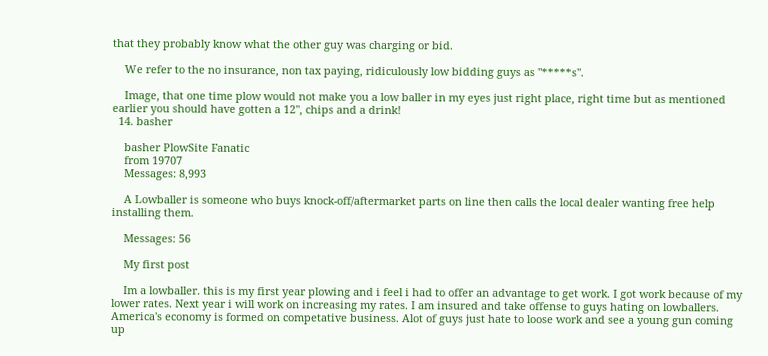that they probably know what the other guy was charging or bid.

    We refer to the no insurance, non tax paying, ridiculously low bidding guys as "*****s".

    Image, that one time plow would not make you a low baller in my eyes just right place, right time but as mentioned earlier you should have gotten a 12", chips and a drink!
  14. basher

    basher PlowSite Fanatic
    from 19707
    Messages: 8,993

    A Lowballer is someone who buys knock-off/aftermarket parts on line then calls the local dealer wanting free help installing them.

    Messages: 56

    My first post

    Im a lowballer. this is my first year plowing and i feel i had to offer an advantage to get work. I got work because of my lower rates. Next year i will work on increasing my rates. I am insured and take offense to guys hating on lowballers. America's economy is formed on competative business. Alot of guys just hate to loose work and see a young gun coming up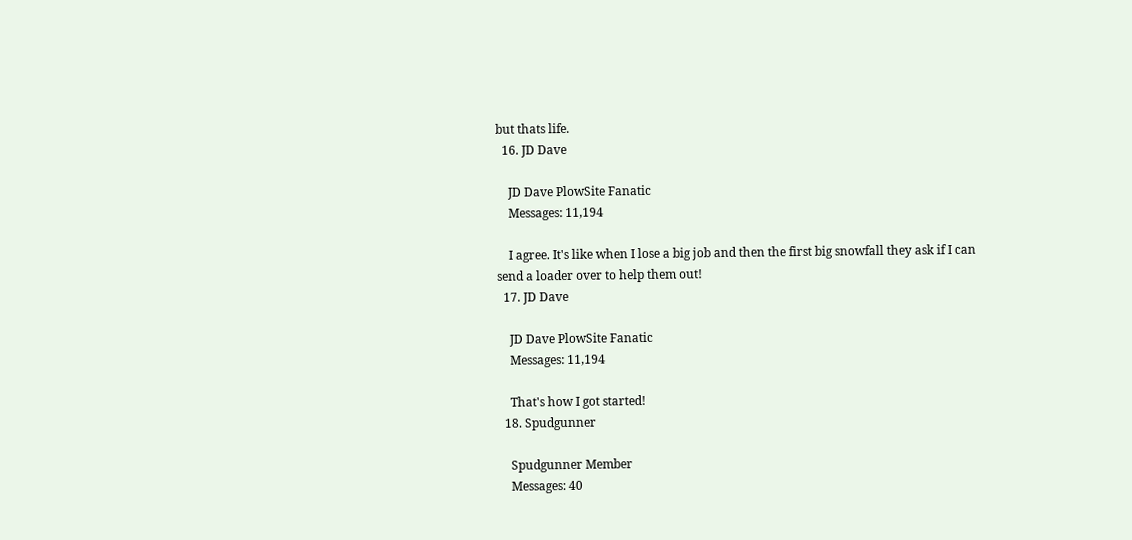but thats life.
  16. JD Dave

    JD Dave PlowSite Fanatic
    Messages: 11,194

    I agree. It's like when I lose a big job and then the first big snowfall they ask if I can send a loader over to help them out!
  17. JD Dave

    JD Dave PlowSite Fanatic
    Messages: 11,194

    That's how I got started!
  18. Spudgunner

    Spudgunner Member
    Messages: 40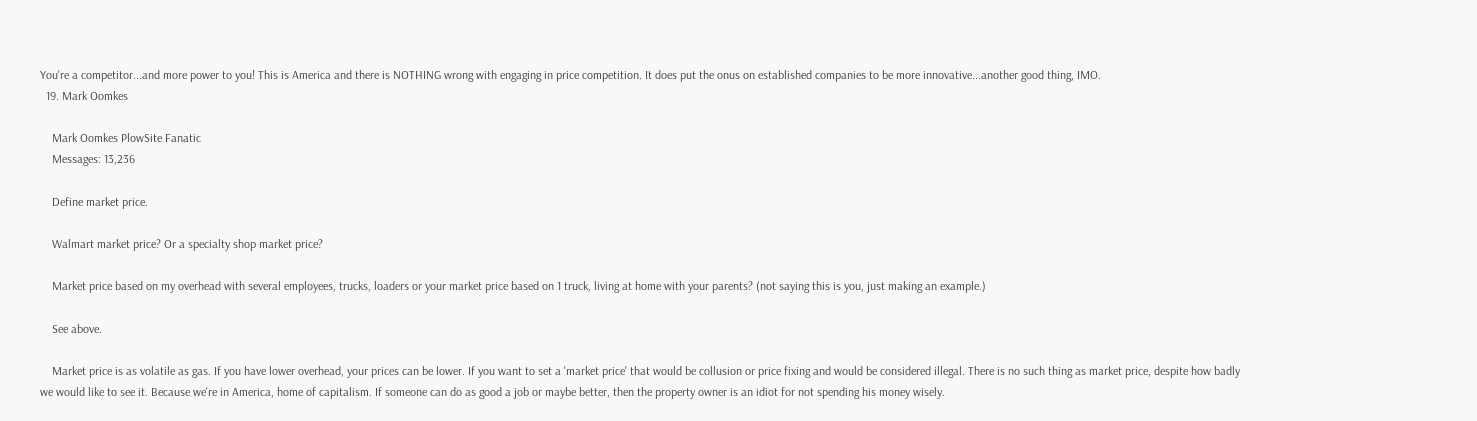You're a competitor...and more power to you! This is America and there is NOTHING wrong with engaging in price competition. It does put the onus on established companies to be more innovative...another good thing, IMO.
  19. Mark Oomkes

    Mark Oomkes PlowSite Fanatic
    Messages: 13,236

    Define market price.

    Walmart market price? Or a specialty shop market price?

    Market price based on my overhead with several employees, trucks, loaders or your market price based on 1 truck, living at home with your parents? (not saying this is you, just making an example.)

    See above.

    Market price is as volatile as gas. If you have lower overhead, your prices can be lower. If you want to set a 'market price' that would be collusion or price fixing and would be considered illegal. There is no such thing as market price, despite how badly we would like to see it. Because we're in America, home of capitalism. If someone can do as good a job or maybe better, then the property owner is an idiot for not spending his money wisely.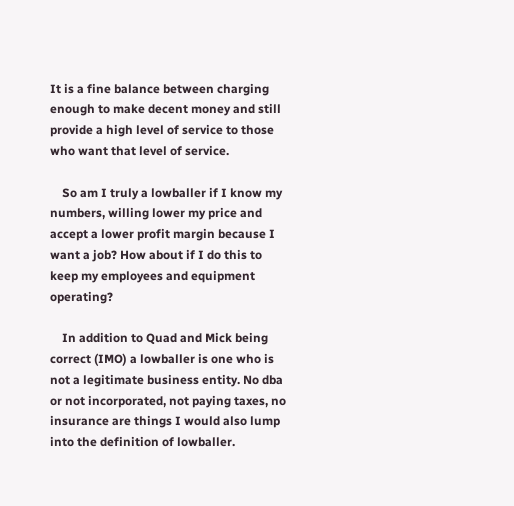It is a fine balance between charging enough to make decent money and still provide a high level of service to those who want that level of service.

    So am I truly a lowballer if I know my numbers, willing lower my price and accept a lower profit margin because I want a job? How about if I do this to keep my employees and equipment operating?

    In addition to Quad and Mick being correct (IMO) a lowballer is one who is not a legitimate business entity. No dba or not incorporated, not paying taxes, no insurance are things I would also lump into the definition of lowballer.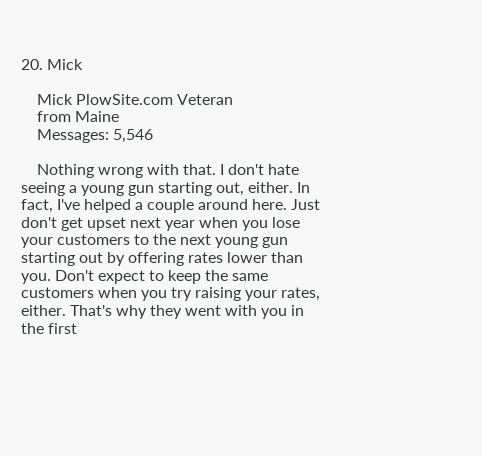20. Mick

    Mick PlowSite.com Veteran
    from Maine
    Messages: 5,546

    Nothing wrong with that. I don't hate seeing a young gun starting out, either. In fact, I've helped a couple around here. Just don't get upset next year when you lose your customers to the next young gun starting out by offering rates lower than you. Don't expect to keep the same customers when you try raising your rates, either. That's why they went with you in the first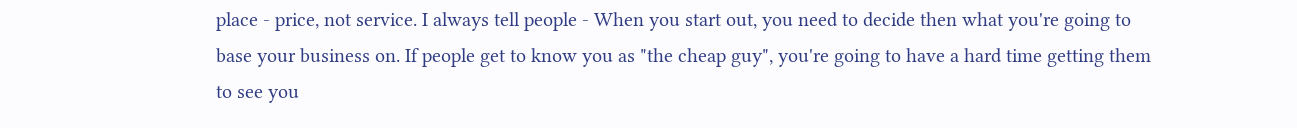place - price, not service. I always tell people - When you start out, you need to decide then what you're going to base your business on. If people get to know you as "the cheap guy", you're going to have a hard time getting them to see you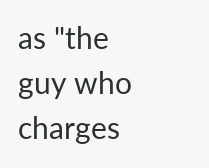as "the guy who charges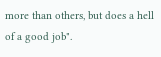more than others, but does a hell of a good job".